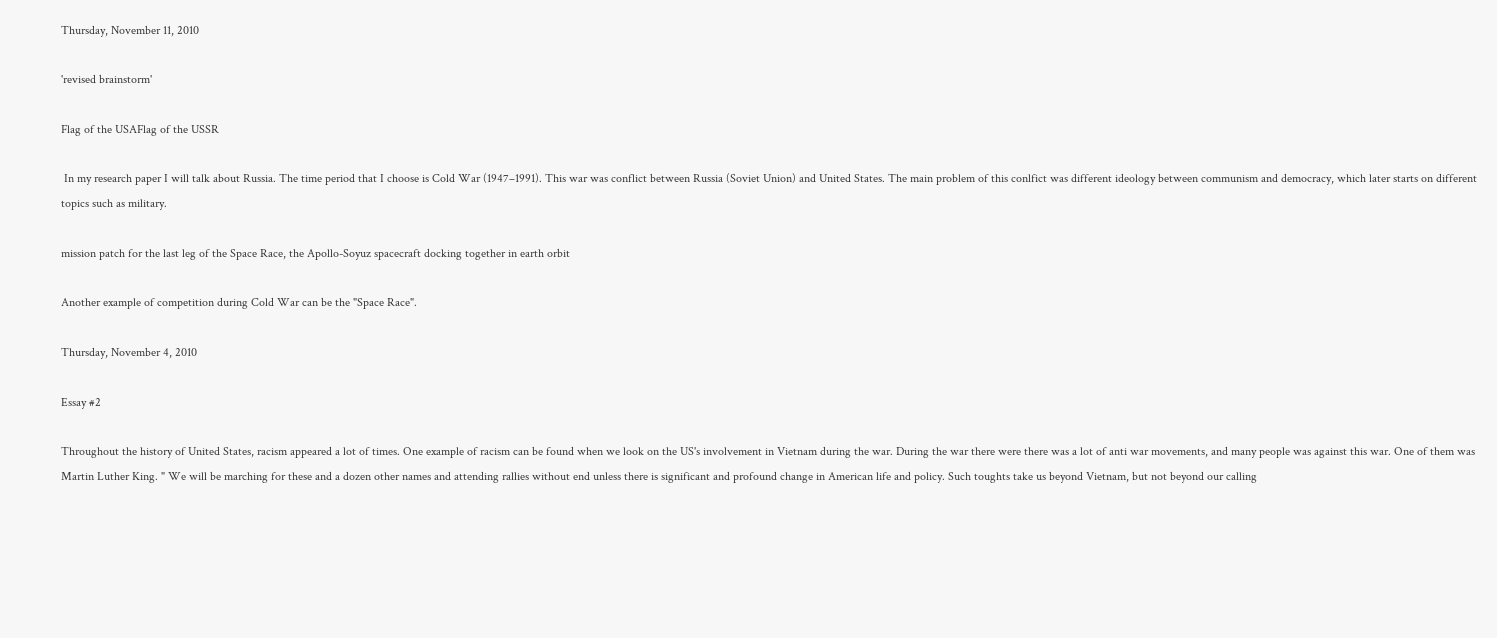Thursday, November 11, 2010

'revised brainstorm'

Flag of the USAFlag of the USSR

 In my research paper I will talk about Russia. The time period that I choose is Cold War (1947–1991). This war was conflict between Russia (Soviet Union) and United States. The main problem of this conlfict was different ideology between communism and democracy, which later starts on different topics such as military.

mission patch for the last leg of the Space Race, the Apollo-Soyuz spacecraft docking together in earth orbit

Another example of competition during Cold War can be the "Space Race".

Thursday, November 4, 2010

Essay #2

Throughout the history of United States, racism appeared a lot of times. One example of racism can be found when we look on the US's involvement in Vietnam during the war. During the war there were there was a lot of anti war movements, and many people was against this war. One of them was Martin Luther King. " We will be marching for these and a dozen other names and attending rallies without end unless there is significant and profound change in American life and policy. Such toughts take us beyond Vietnam, but not beyond our calling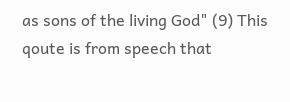as sons of the living God" (9) This qoute is from speech that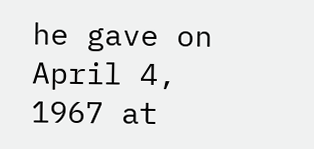he gave on April 4, 1967 at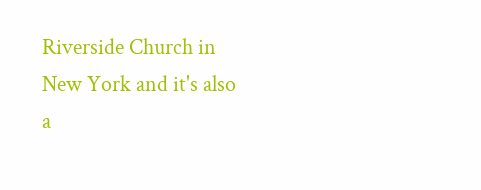Riverside Church in New York and it's also a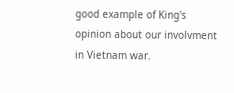good example of King's opinion about our involvment in Vietnam war.